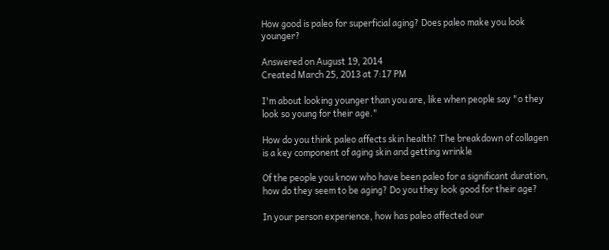How good is paleo for superficial aging? Does paleo make you look younger?

Answered on August 19, 2014
Created March 25, 2013 at 7:17 PM

I'm about looking younger than you are, like when people say "o they look so young for their age."

How do you think paleo affects skin health? The breakdown of collagen is a key component of aging skin and getting wrinkle

Of the people you know who have been paleo for a significant duration, how do they seem to be aging? Do you they look good for their age?

In your person experience, how has paleo affected our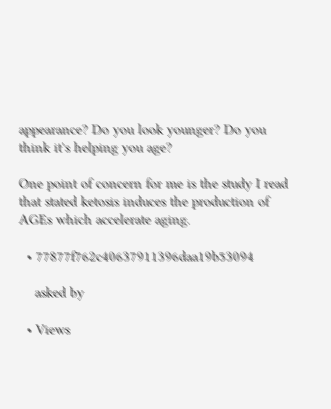appearance? Do you look younger? Do you think it's helping you age?

One point of concern for me is the study I read that stated ketosis induces the production of AGEs which accelerate aging.

  • 77877f762c40637911396daa19b53094

    asked by

  • Views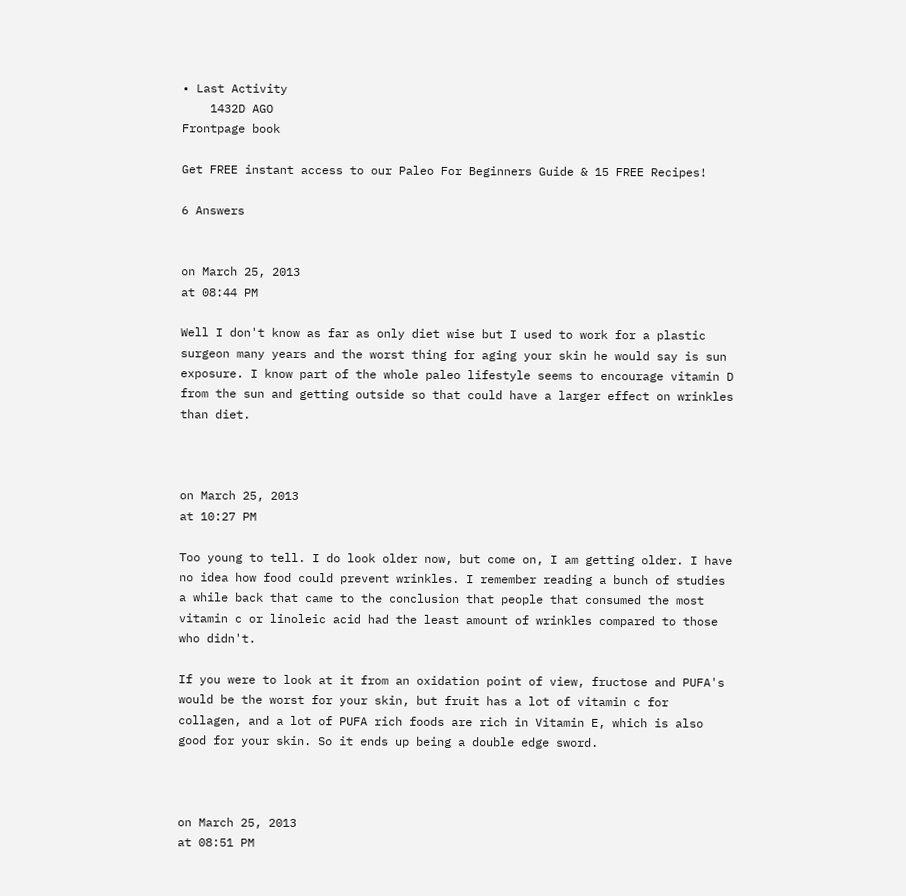• Last Activity
    1432D AGO
Frontpage book

Get FREE instant access to our Paleo For Beginners Guide & 15 FREE Recipes!

6 Answers


on March 25, 2013
at 08:44 PM

Well I don't know as far as only diet wise but I used to work for a plastic surgeon many years and the worst thing for aging your skin he would say is sun exposure. I know part of the whole paleo lifestyle seems to encourage vitamin D from the sun and getting outside so that could have a larger effect on wrinkles than diet.



on March 25, 2013
at 10:27 PM

Too young to tell. I do look older now, but come on, I am getting older. I have no idea how food could prevent wrinkles. I remember reading a bunch of studies a while back that came to the conclusion that people that consumed the most vitamin c or linoleic acid had the least amount of wrinkles compared to those who didn't.

If you were to look at it from an oxidation point of view, fructose and PUFA's would be the worst for your skin, but fruit has a lot of vitamin c for collagen, and a lot of PUFA rich foods are rich in Vitamin E, which is also good for your skin. So it ends up being a double edge sword.



on March 25, 2013
at 08:51 PM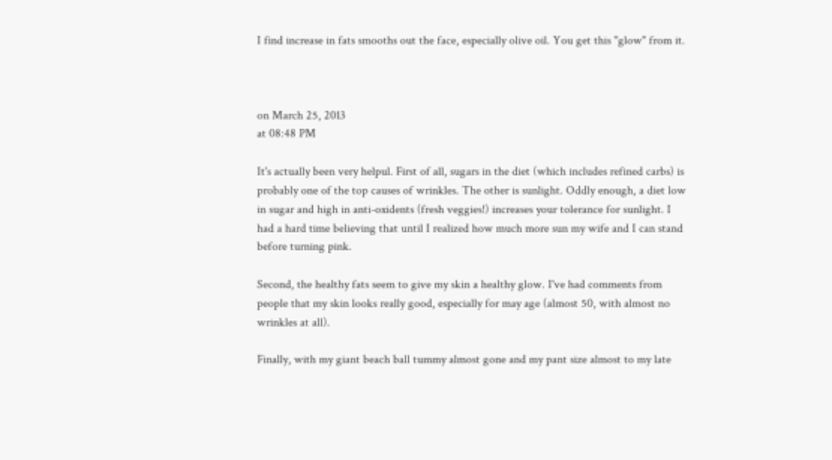I find increase in fats smooths out the face, especially olive oil. You get this "glow" from it.



on March 25, 2013
at 08:48 PM

It's actually been very helpul. First of all, sugars in the diet (which includes refined carbs) is probably one of the top causes of wrinkles. The other is sunlight. Oddly enough, a diet low in sugar and high in anti-oxidents (fresh veggies!) increases your tolerance for sunlight. I had a hard time believing that until I realized how much more sun my wife and I can stand before turning pink.

Second, the healthy fats seem to give my skin a healthy glow. I've had comments from people that my skin looks really good, especially for may age (almost 50, with almost no wrinkles at all).

Finally, with my giant beach ball tummy almost gone and my pant size almost to my late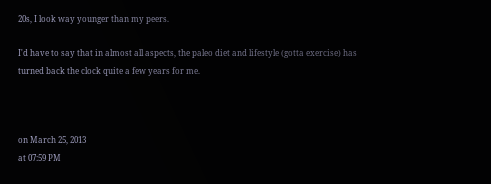20s, I look way younger than my peers.

I'd have to say that in almost all aspects, the paleo diet and lifestyle (gotta exercise) has turned back the clock quite a few years for me.



on March 25, 2013
at 07:59 PM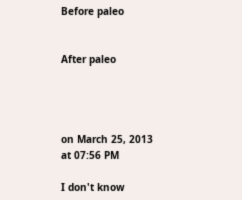Before paleo


After paleo




on March 25, 2013
at 07:56 PM

I don't know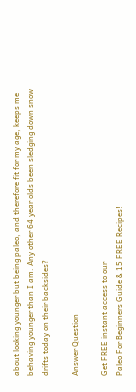about looking younger but being paleo, and therefore fit for my age, keeps me behaving younger than I am. Any other 64 year olds been sledging down snow drifts today on their backsides?

Answer Question

Get FREE instant access to our
Paleo For Beginners Guide & 15 FREE Recipes!